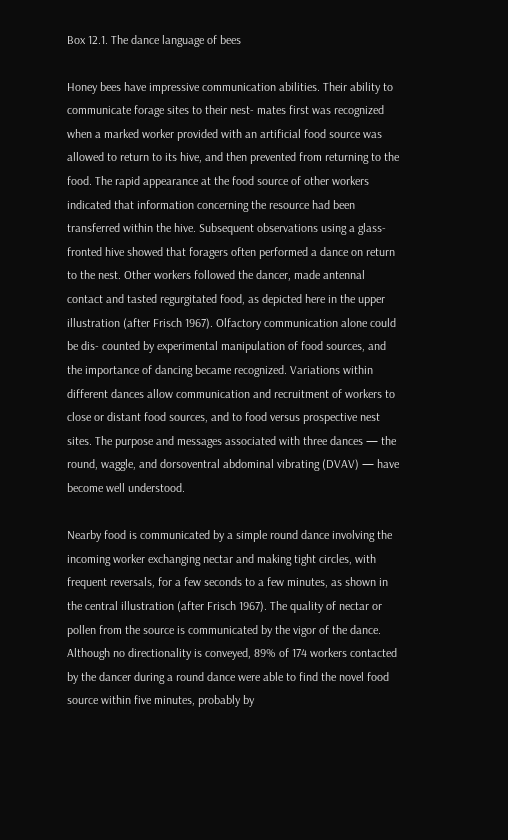Box 12.1. The dance language of bees

Honey bees have impressive communication abilities. Their ability to communicate forage sites to their nest- mates first was recognized when a marked worker provided with an artificial food source was allowed to return to its hive, and then prevented from returning to the food. The rapid appearance at the food source of other workers indicated that information concerning the resource had been transferred within the hive. Subsequent observations using a glass-fronted hive showed that foragers often performed a dance on return to the nest. Other workers followed the dancer, made antennal contact and tasted regurgitated food, as depicted here in the upper illustration (after Frisch 1967). Olfactory communication alone could be dis- counted by experimental manipulation of food sources, and the importance of dancing became recognized. Variations within different dances allow communication and recruitment of workers to close or distant food sources, and to food versus prospective nest sites. The purpose and messages associated with three dances — the round, waggle, and dorsoventral abdominal vibrating (DVAV) — have become well understood.

Nearby food is communicated by a simple round dance involving the incoming worker exchanging nectar and making tight circles, with frequent reversals, for a few seconds to a few minutes, as shown in the central illustration (after Frisch 1967). The quality of nectar or pollen from the source is communicated by the vigor of the dance. Although no directionality is conveyed, 89% of 174 workers contacted by the dancer during a round dance were able to find the novel food source within five minutes, probably by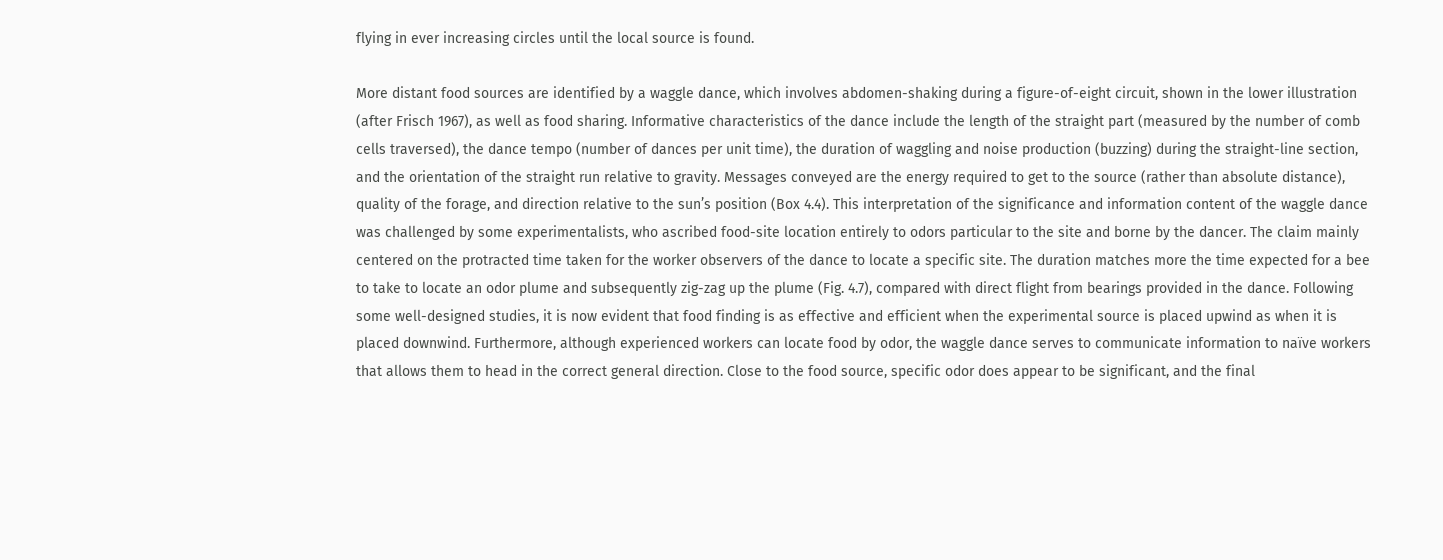flying in ever increasing circles until the local source is found.

More distant food sources are identified by a waggle dance, which involves abdomen-shaking during a figure-of-eight circuit, shown in the lower illustration (after Frisch 1967), as well as food sharing. Informative characteristics of the dance include the length of the straight part (measured by the number of comb cells traversed), the dance tempo (number of dances per unit time), the duration of waggling and noise production (buzzing) during the straight-line section, and the orientation of the straight run relative to gravity. Messages conveyed are the energy required to get to the source (rather than absolute distance), quality of the forage, and direction relative to the sun’s position (Box 4.4). This interpretation of the significance and information content of the waggle dance was challenged by some experimentalists, who ascribed food-site location entirely to odors particular to the site and borne by the dancer. The claim mainly centered on the protracted time taken for the worker observers of the dance to locate a specific site. The duration matches more the time expected for a bee to take to locate an odor plume and subsequently zig-zag up the plume (Fig. 4.7), compared with direct flight from bearings provided in the dance. Following some well-designed studies, it is now evident that food finding is as effective and efficient when the experimental source is placed upwind as when it is placed downwind. Furthermore, although experienced workers can locate food by odor, the waggle dance serves to communicate information to naïve workers that allows them to head in the correct general direction. Close to the food source, specific odor does appear to be significant, and the final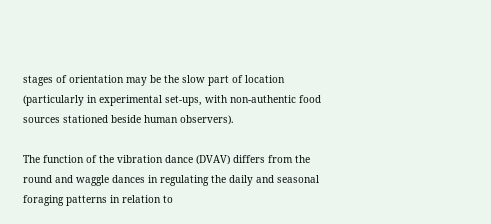stages of orientation may be the slow part of location (particularly in experimental set-ups, with non-authentic food sources stationed beside human observers).

The function of the vibration dance (DVAV) differs from the round and waggle dances in regulating the daily and seasonal foraging patterns in relation to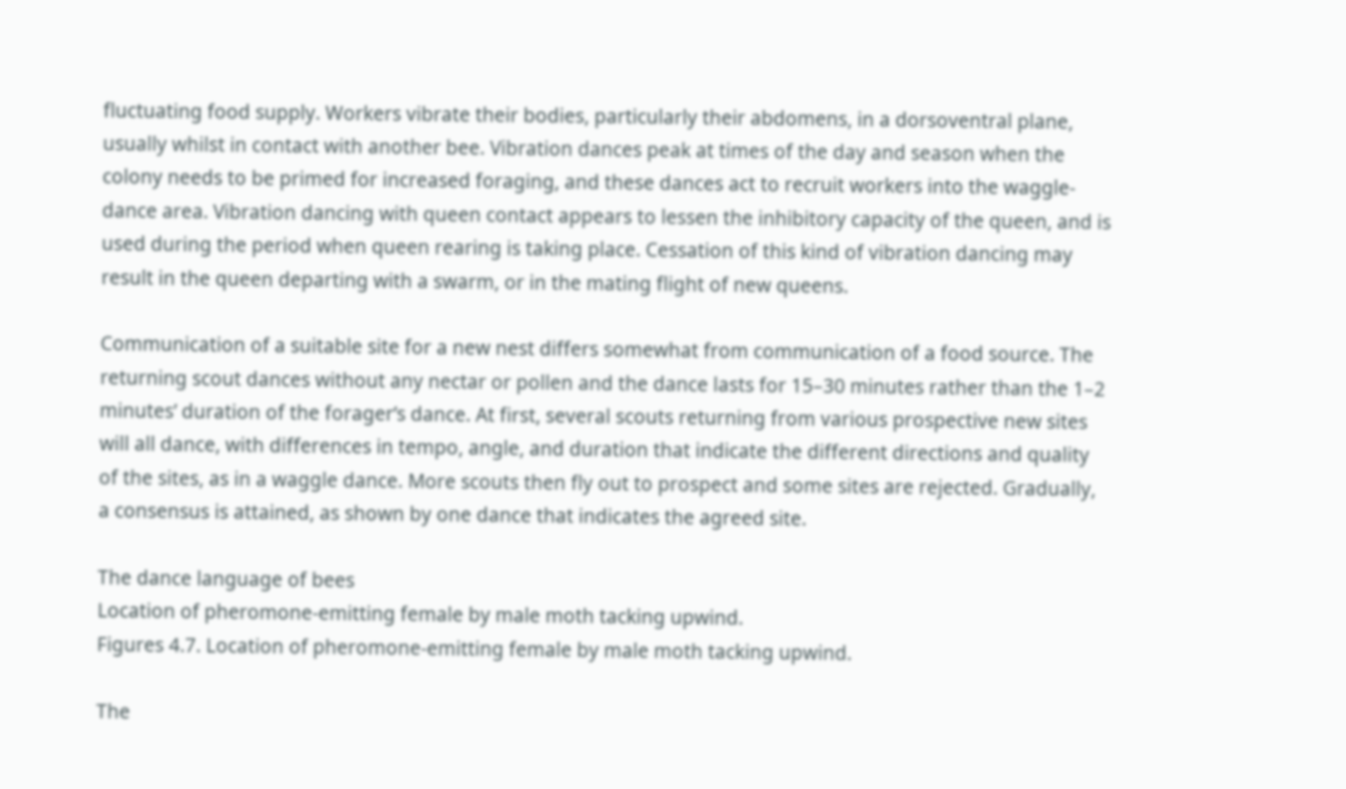fluctuating food supply. Workers vibrate their bodies, particularly their abdomens, in a dorsoventral plane, usually whilst in contact with another bee. Vibration dances peak at times of the day and season when the colony needs to be primed for increased foraging, and these dances act to recruit workers into the waggle-dance area. Vibration dancing with queen contact appears to lessen the inhibitory capacity of the queen, and is used during the period when queen rearing is taking place. Cessation of this kind of vibration dancing may result in the queen departing with a swarm, or in the mating flight of new queens.

Communication of a suitable site for a new nest differs somewhat from communication of a food source. The returning scout dances without any nectar or pollen and the dance lasts for 15–30 minutes rather than the 1–2 minutes’ duration of the forager’s dance. At first, several scouts returning from various prospective new sites will all dance, with differences in tempo, angle, and duration that indicate the different directions and quality of the sites, as in a waggle dance. More scouts then fly out to prospect and some sites are rejected. Gradually, a consensus is attained, as shown by one dance that indicates the agreed site.

The dance language of bees
Location of pheromone-emitting female by male moth tacking upwind.
Figures 4.7. Location of pheromone-emitting female by male moth tacking upwind.

The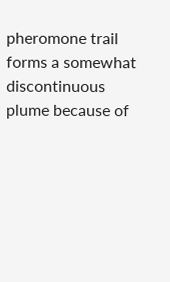pheromone trail forms a somewhat discontinuous plume because of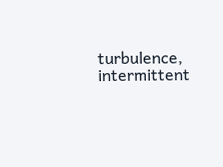turbulence, intermittent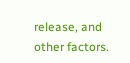release, and other factors.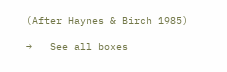(After Haynes & Birch 1985)

→   See all boxes